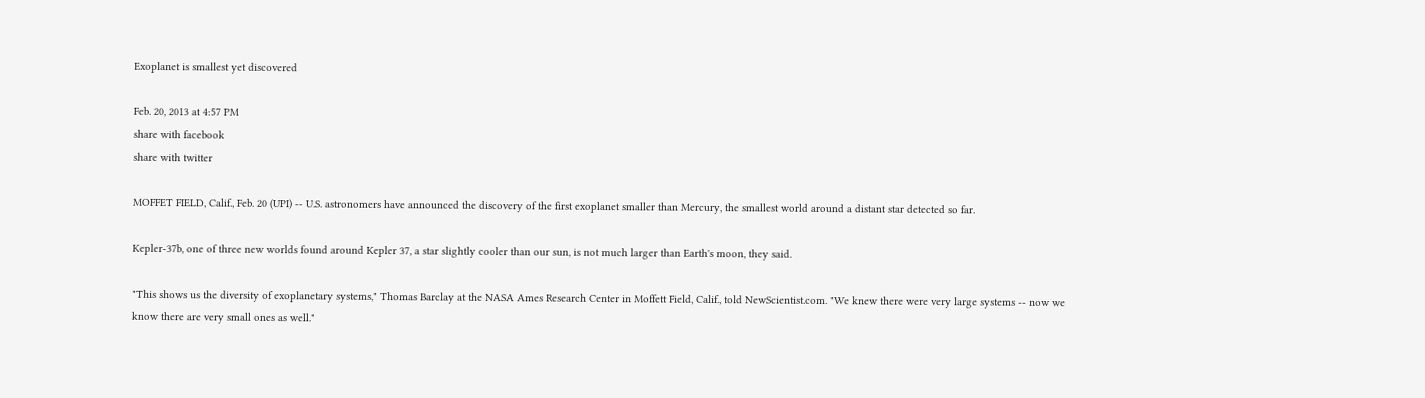Exoplanet is smallest yet discovered

Feb. 20, 2013 at 4:57 PM
share with facebook
share with twitter

MOFFET FIELD, Calif., Feb. 20 (UPI) -- U.S. astronomers have announced the discovery of the first exoplanet smaller than Mercury, the smallest world around a distant star detected so far.

Kepler-37b, one of three new worlds found around Kepler 37, a star slightly cooler than our sun, is not much larger than Earth's moon, they said.

"This shows us the diversity of exoplanetary systems," Thomas Barclay at the NASA Ames Research Center in Moffett Field, Calif., told NewScientist.com. "We knew there were very large systems -- now we know there are very small ones as well."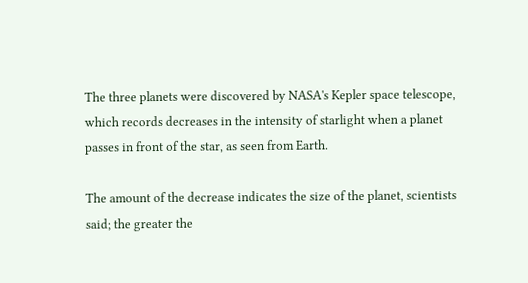The three planets were discovered by NASA's Kepler space telescope, which records decreases in the intensity of starlight when a planet passes in front of the star, as seen from Earth.

The amount of the decrease indicates the size of the planet, scientists said; the greater the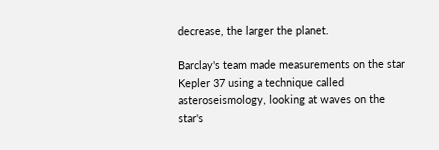decrease, the larger the planet.

Barclay's team made measurements on the star Kepler 37 using a technique called asteroseismology, looking at waves on the star's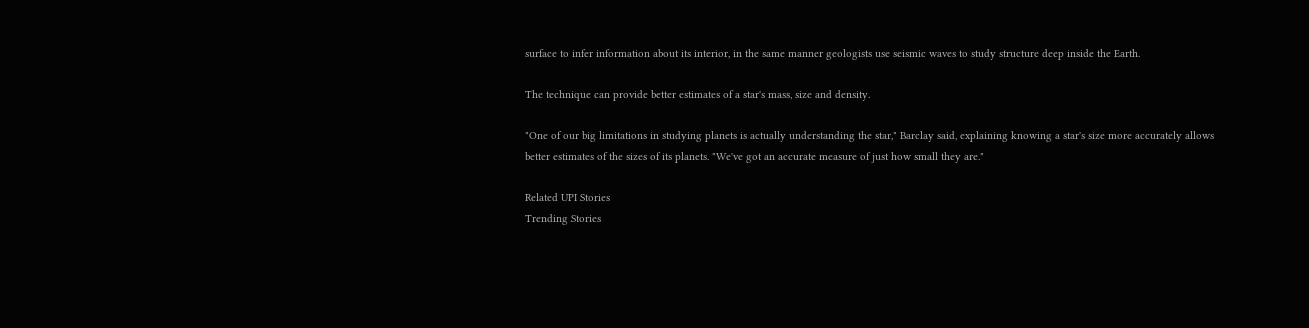surface to infer information about its interior, in the same manner geologists use seismic waves to study structure deep inside the Earth.

The technique can provide better estimates of a star's mass, size and density.

"One of our big limitations in studying planets is actually understanding the star," Barclay said, explaining knowing a star's size more accurately allows better estimates of the sizes of its planets. "We've got an accurate measure of just how small they are."

Related UPI Stories
Trending Stories